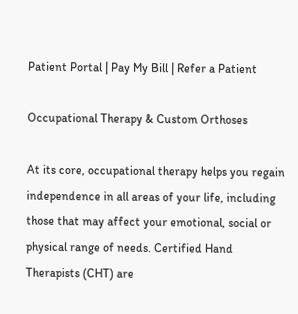Patient Portal | Pay My Bill | Refer a Patient

Occupational Therapy & Custom Orthoses

At its core, occupational therapy helps you regain independence in all areas of your life, including those that may affect your emotional, social or physical range of needs. Certified Hand Therapists (CHT) are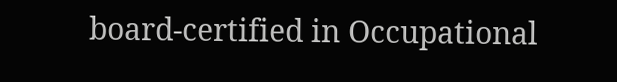board-certified in Occupational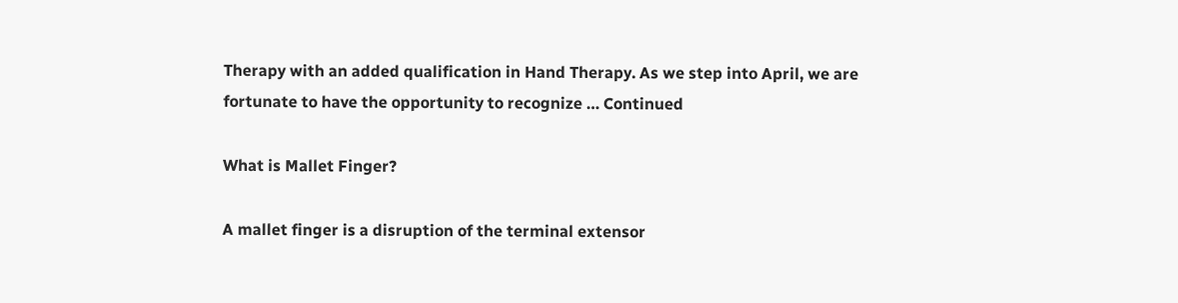Therapy with an added qualification in Hand Therapy. As we step into April, we are fortunate to have the opportunity to recognize … Continued

What is Mallet Finger?

A mallet finger is a disruption of the terminal extensor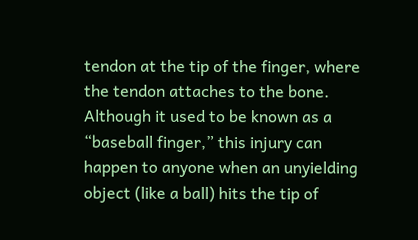tendon at the tip of the finger, where the tendon attaches to the bone. Although it used to be known as a “baseball finger,” this injury can happen to anyone when an unyielding object (like a ball) hits the tip of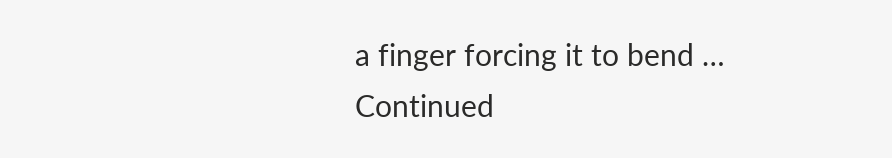a finger forcing it to bend … Continued